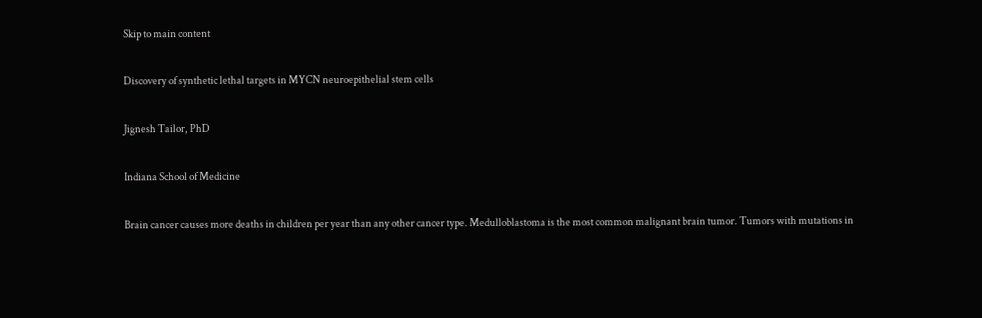Skip to main content

Discovery of synthetic lethal targets in MYCN neuroepithelial stem cells

Jignesh Tailor, PhD

Indiana School of Medicine

Brain cancer causes more deaths in children per year than any other cancer type. Medulloblastoma is the most common malignant brain tumor. Tumors with mutations in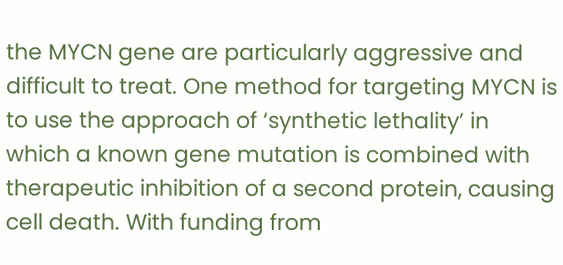the MYCN gene are particularly aggressive and difficult to treat. One method for targeting MYCN is to use the approach of ‘synthetic lethality’ in which a known gene mutation is combined with therapeutic inhibition of a second protein, causing cell death. With funding from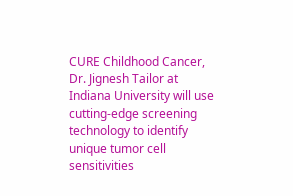CURE Childhood Cancer, Dr. Jignesh Tailor at Indiana University will use cutting-edge screening technology to identify unique tumor cell sensitivities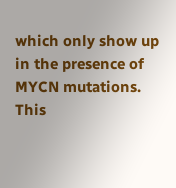which only show up in the presence of MYCN mutations. This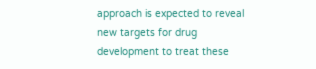approach is expected to reveal new targets for drug development to treat these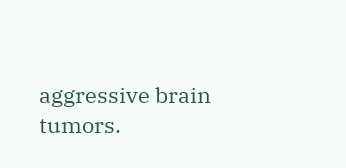aggressive brain tumors.